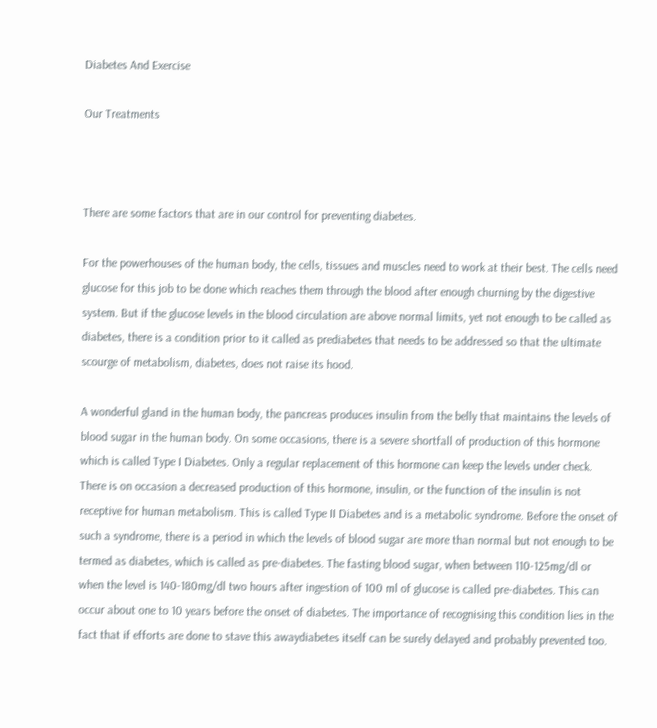Diabetes And Exercise

Our Treatments



There are some factors that are in our control for preventing diabetes.

For the powerhouses of the human body, the cells, tissues and muscles need to work at their best. The cells need glucose for this job to be done which reaches them through the blood after enough churning by the digestive system. But if the glucose levels in the blood circulation are above normal limits, yet not enough to be called as diabetes, there is a condition prior to it called as prediabetes that needs to be addressed so that the ultimate scourge of metabolism, diabetes, does not raise its hood.

A wonderful gland in the human body, the pancreas produces insulin from the belly that maintains the levels of blood sugar in the human body. On some occasions, there is a severe shortfall of production of this hormone which is called Type I Diabetes. Only a regular replacement of this hormone can keep the levels under check. There is on occasion a decreased production of this hormone, insulin, or the function of the insulin is not receptive for human metabolism. This is called Type II Diabetes and is a metabolic syndrome. Before the onset of such a syndrome, there is a period in which the levels of blood sugar are more than normal but not enough to be termed as diabetes, which is called as pre-diabetes. The fasting blood sugar, when between 110-125mg/dl or when the level is 140-180mg/dl two hours after ingestion of 100 ml of glucose is called pre-diabetes. This can occur about one to 10 years before the onset of diabetes. The importance of recognising this condition lies in the fact that if efforts are done to stave this awaydiabetes itself can be surely delayed and probably prevented too.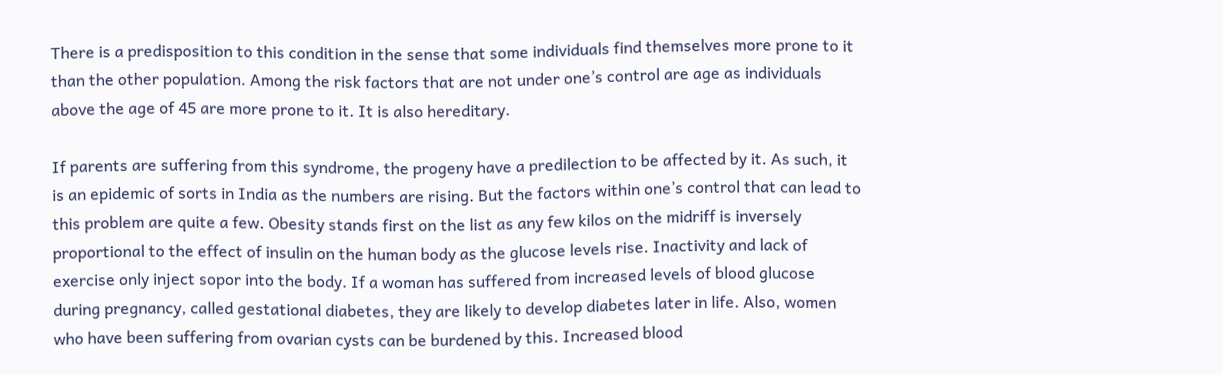There is a predisposition to this condition in the sense that some individuals find themselves more prone to it than the other population. Among the risk factors that are not under one’s control are age as individuals above the age of 45 are more prone to it. It is also hereditary.

If parents are suffering from this syndrome, the progeny have a predilection to be affected by it. As such, it is an epidemic of sorts in India as the numbers are rising. But the factors within one’s control that can lead to this problem are quite a few. Obesity stands first on the list as any few kilos on the midriff is inversely proportional to the effect of insulin on the human body as the glucose levels rise. Inactivity and lack of exercise only inject sopor into the body. If a woman has suffered from increased levels of blood glucose during pregnancy, called gestational diabetes, they are likely to develop diabetes later in life. Also, women who have been suffering from ovarian cysts can be burdened by this. Increased blood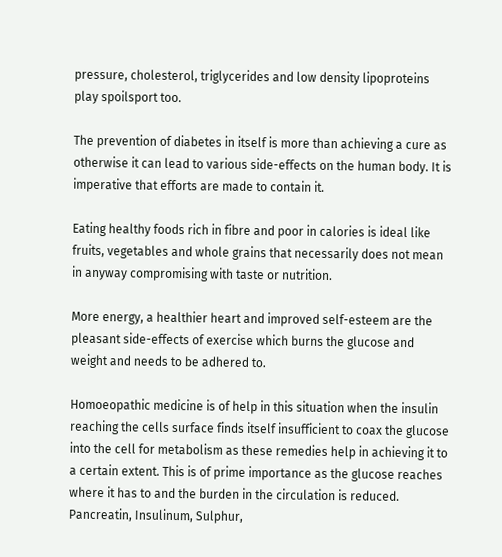pressure, cholesterol, triglycerides and low density lipoproteins play spoilsport too.

The prevention of diabetes in itself is more than achieving a cure as otherwise it can lead to various side-effects on the human body. It is imperative that efforts are made to contain it.

Eating healthy foods rich in fibre and poor in calories is ideal like fruits, vegetables and whole grains that necessarily does not mean in anyway compromising with taste or nutrition.

More energy, a healthier heart and improved self-esteem are the pleasant side-effects of exercise which burns the glucose and weight and needs to be adhered to.

Homoeopathic medicine is of help in this situation when the insulin reaching the cells surface finds itself insufficient to coax the glucose into the cell for metabolism as these remedies help in achieving it to a certain extent. This is of prime importance as the glucose reaches where it has to and the burden in the circulation is reduced. Pancreatin, Insulinum, Sulphur,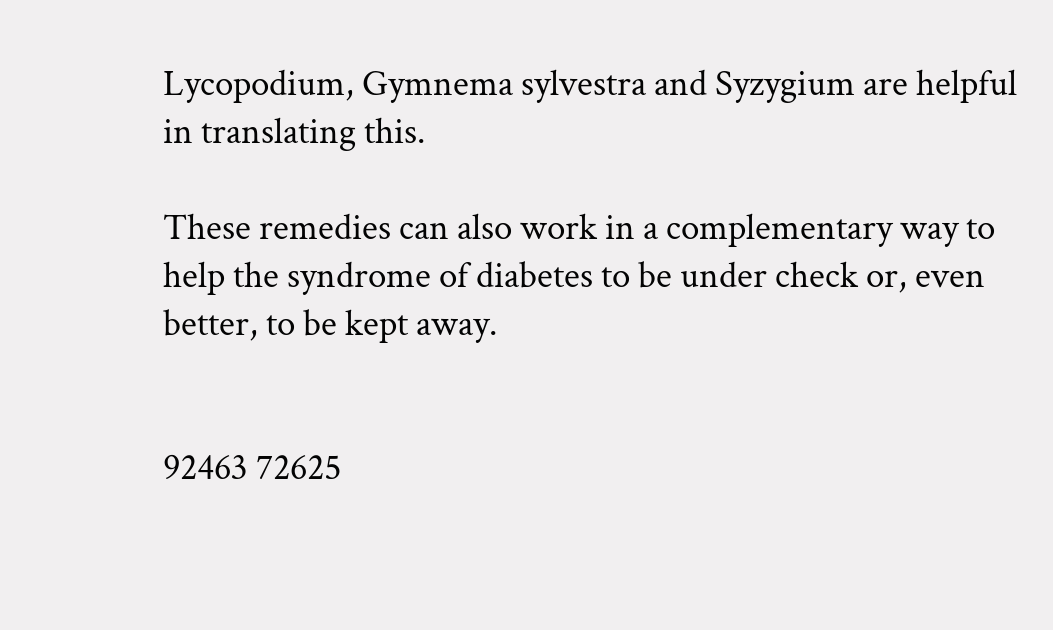Lycopodium, Gymnema sylvestra and Syzygium are helpful in translating this.

These remedies can also work in a complementary way to help the syndrome of diabetes to be under check or, even better, to be kept away.


92463 72625